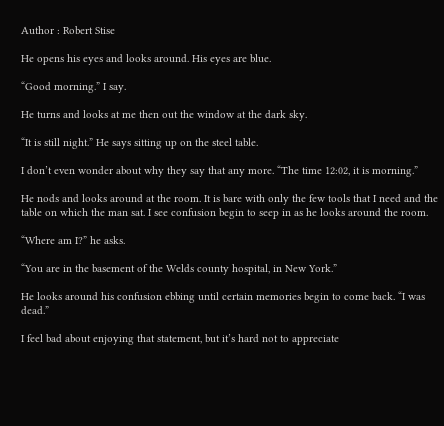Author : Robert Stise

He opens his eyes and looks around. His eyes are blue.

“Good morning.” I say.

He turns and looks at me then out the window at the dark sky.

“It is still night.” He says sitting up on the steel table.

I don’t even wonder about why they say that any more. “The time 12:02, it is morning.”

He nods and looks around at the room. It is bare with only the few tools that I need and the table on which the man sat. I see confusion begin to seep in as he looks around the room.

“Where am I?” he asks.

“You are in the basement of the Welds county hospital, in New York.”

He looks around his confusion ebbing until certain memories begin to come back. “I was dead.”

I feel bad about enjoying that statement, but it’s hard not to appreciate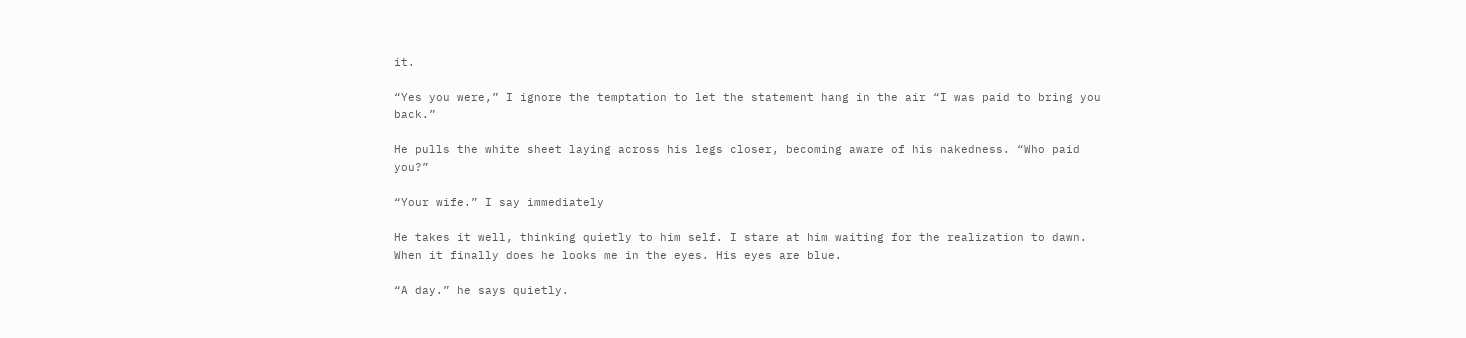it.

“Yes you were,” I ignore the temptation to let the statement hang in the air “I was paid to bring you back.”

He pulls the white sheet laying across his legs closer, becoming aware of his nakedness. “Who paid you?”

“Your wife.” I say immediately

He takes it well, thinking quietly to him self. I stare at him waiting for the realization to dawn. When it finally does he looks me in the eyes. His eyes are blue.

“A day.” he says quietly.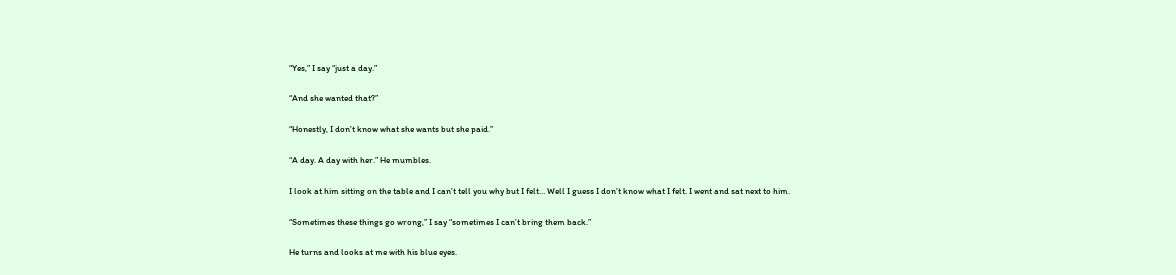“Yes,” I say “just a day.”

“And she wanted that?”

“Honestly, I don’t know what she wants but she paid.”

“A day. A day with her.” He mumbles.

I look at him sitting on the table and I can’t tell you why but I felt… Well I guess I don’t know what I felt. I went and sat next to him.

“Sometimes these things go wrong,” I say “sometimes I can’t bring them back.”

He turns and looks at me with his blue eyes.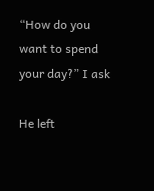“How do you want to spend your day?” I ask

He left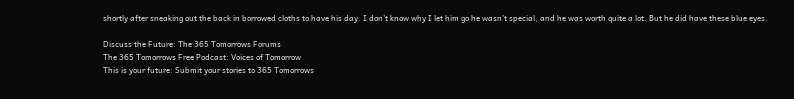shortly after sneaking out the back in borrowed cloths to have his day. I don’t know why I let him go he wasn’t special, and he was worth quite a lot. But he did have these blue eyes.

Discuss the Future: The 365 Tomorrows Forums
The 365 Tomorrows Free Podcast: Voices of Tomorrow
This is your future: Submit your stories to 365 Tomorrows